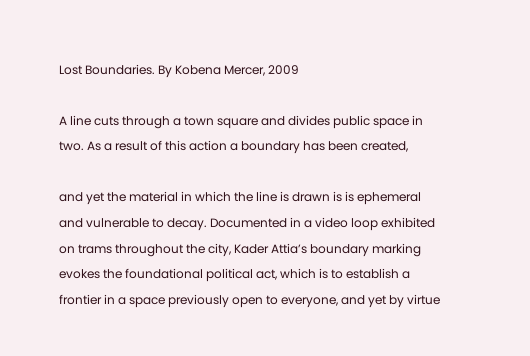Lost Boundaries. By Kobena Mercer, 2009

A line cuts through a town square and divides public space in two. As a result of this action a boundary has been created,

and yet the material in which the line is drawn is is ephemeral and vulnerable to decay. Documented in a video loop exhibited on trams throughout the city, Kader Attia’s boundary marking evokes the foundational political act, which is to establish a frontier in a space previously open to everyone, and yet by virtue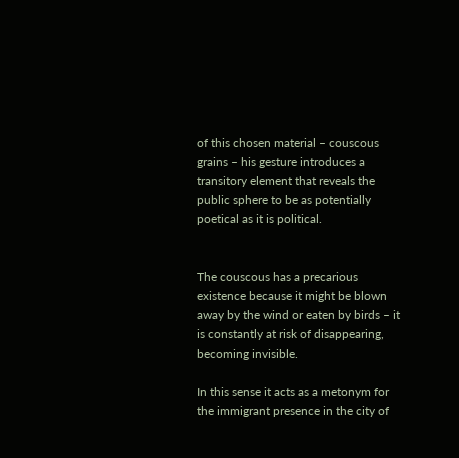of this chosen material – couscous grains – his gesture introduces a transitory element that reveals the public sphere to be as potentially poetical as it is political.


The couscous has a precarious existence because it might be blown away by the wind or eaten by birds – it is constantly at risk of disappearing, becoming invisible.

In this sense it acts as a metonym for the immigrant presence in the city of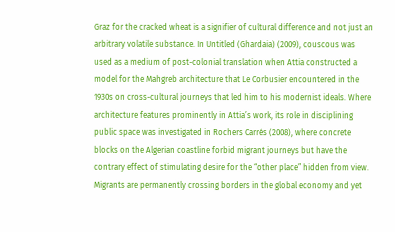Graz for the cracked wheat is a signifier of cultural difference and not just an arbitrary volatile substance. In Untitled (Ghardaia) (2009), couscous was used as a medium of post-colonial translation when Attia constructed a model for the Mahgreb architecture that Le Corbusier encountered in the 1930s on cross-cultural journeys that led him to his modernist ideals. Where architecture features prominently in Attia’s work, its role in disciplining public space was investigated in Rochers Carrés (2008), where concrete blocks on the Algerian coastline forbid migrant journeys but have the contrary effect of stimulating desire for the “other place” hidden from view. Migrants are permanently crossing borders in the global economy and yet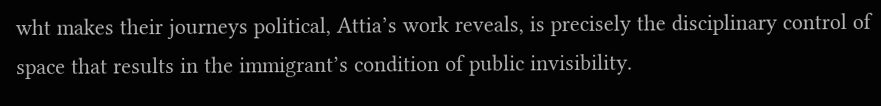wht makes their journeys political, Attia’s work reveals, is precisely the disciplinary control of space that results in the immigrant’s condition of public invisibility.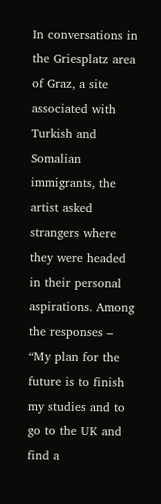In conversations in the Griesplatz area of Graz, a site associated with Turkish and Somalian immigrants, the artist asked strangers where they were headed in their personal aspirations. Among the responses – “My plan for the future is to finish my studies and to go to the UK and find a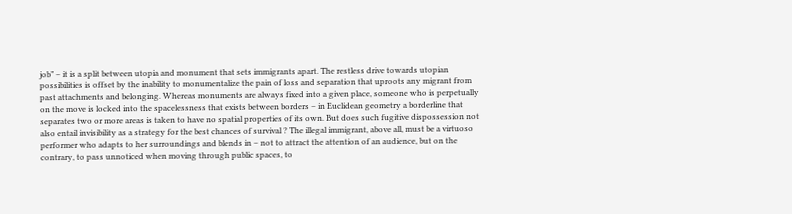job” – it is a split between utopia and monument that sets immigrants apart. The restless drive towards utopian possibilities is offset by the inability to monumentalize the pain of loss and separation that uproots any migrant from past attachments and belonging. Whereas monuments are always fixed into a given place, someone who is perpetually on the move is locked into the spacelessness that exists between borders – in Euclidean geometry a borderline that separates two or more areas is taken to have no spatial properties of its own. But does such fugitive dispossession not also entail invisibility as a strategy for the best chances of survival ? The illegal immigrant, above all, must be a virtuoso performer who adapts to her surroundings and blends in – not to attract the attention of an audience, but on the contrary, to pass unnoticed when moving through public spaces, to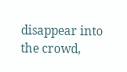disappear into the crowd,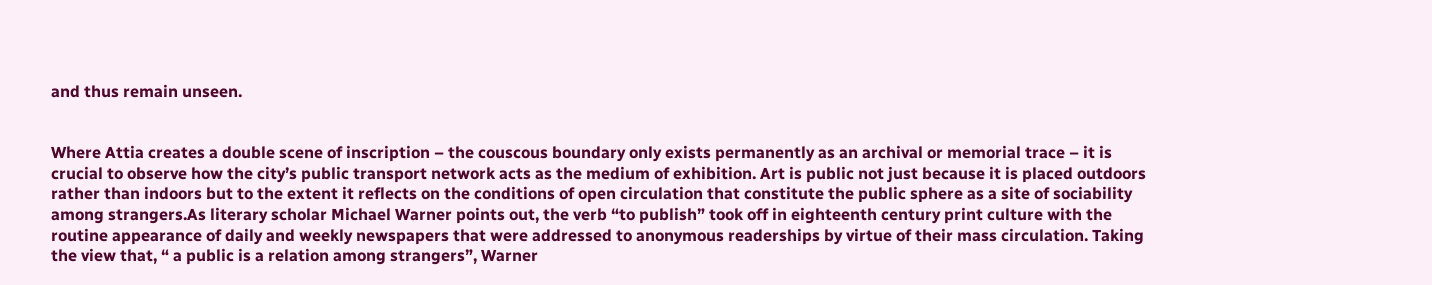and thus remain unseen.


Where Attia creates a double scene of inscription – the couscous boundary only exists permanently as an archival or memorial trace – it is crucial to observe how the city’s public transport network acts as the medium of exhibition. Art is public not just because it is placed outdoors rather than indoors but to the extent it reflects on the conditions of open circulation that constitute the public sphere as a site of sociability among strangers.As literary scholar Michael Warner points out, the verb “to publish” took off in eighteenth century print culture with the routine appearance of daily and weekly newspapers that were addressed to anonymous readerships by virtue of their mass circulation. Taking the view that, “ a public is a relation among strangers”, Warner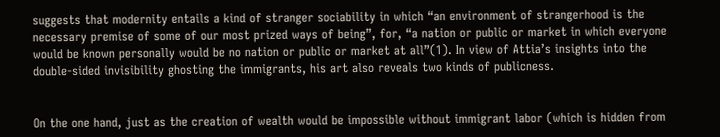suggests that modernity entails a kind of stranger sociability in which “an environment of strangerhood is the necessary premise of some of our most prized ways of being”, for, “a nation or public or market in which everyone would be known personally would be no nation or public or market at all”(1). In view of Attia’s insights into the double-sided invisibility ghosting the immigrants, his art also reveals two kinds of publicness.


On the one hand, just as the creation of wealth would be impossible without immigrant labor (which is hidden from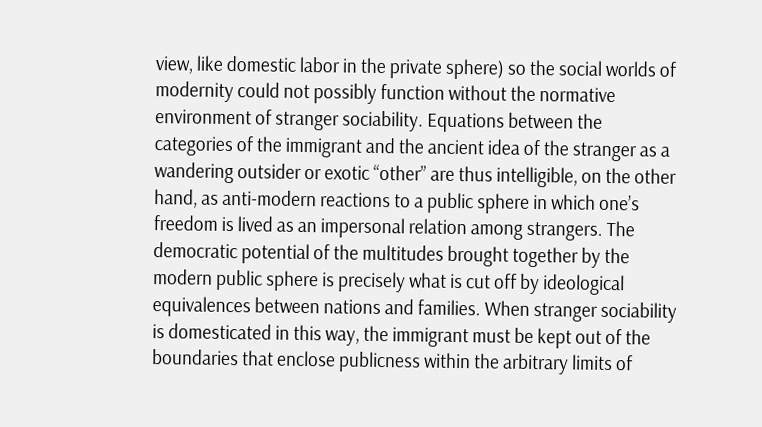view, like domestic labor in the private sphere) so the social worlds of modernity could not possibly function without the normative environment of stranger sociability. Equations between the categories of the immigrant and the ancient idea of the stranger as a wandering outsider or exotic “other” are thus intelligible, on the other hand, as anti-modern reactions to a public sphere in which one’s freedom is lived as an impersonal relation among strangers. The democratic potential of the multitudes brought together by the modern public sphere is precisely what is cut off by ideological equivalences between nations and families. When stranger sociability is domesticated in this way, the immigrant must be kept out of the boundaries that enclose publicness within the arbitrary limits of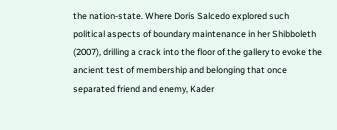the nation-state. Where Doris Salcedo explored such political aspects of boundary maintenance in her Shibboleth (2007), drilling a crack into the floor of the gallery to evoke the ancient test of membership and belonging that once separated friend and enemy, Kader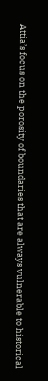Attia’s focus on the porosity of boundaries that are always vulnerable to historical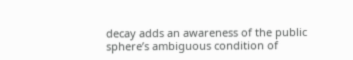decay adds an awareness of the public sphere’s ambiguous condition of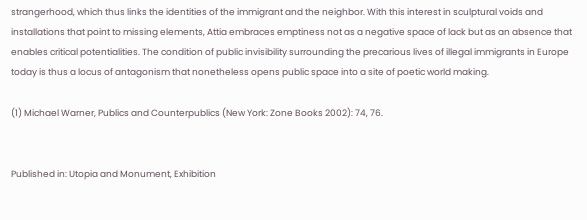strangerhood, which thus links the identities of the immigrant and the neighbor. With this interest in sculptural voids and installations that point to missing elements, Attia embraces emptiness not as a negative space of lack but as an absence that enables critical potentialities. The condition of public invisibility surrounding the precarious lives of illegal immigrants in Europe today is thus a locus of antagonism that nonetheless opens public space into a site of poetic world making.

(1) Michael Warner, Publics and Counterpublics (New York: Zone Books 2002): 74, 76.


Published in: Utopia and Monument, Exhibition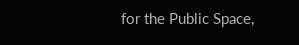for the Public Space,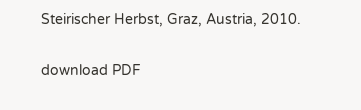Steirischer Herbst, Graz, Austria, 2010.

download PDF